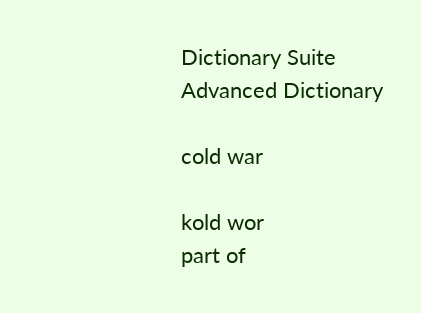Dictionary Suite
Advanced Dictionary

cold war

kold wor
part of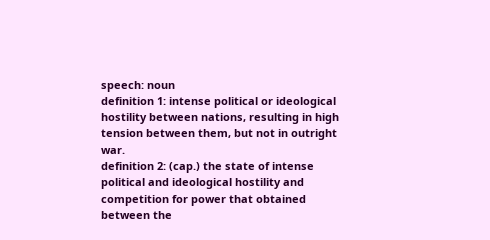speech: noun
definition 1: intense political or ideological hostility between nations, resulting in high tension between them, but not in outright war.
definition 2: (cap.) the state of intense political and ideological hostility and competition for power that obtained between the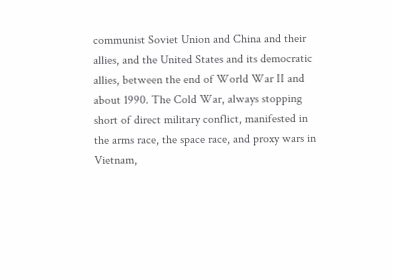communist Soviet Union and China and their allies, and the United States and its democratic allies, between the end of World War II and about 1990. The Cold War, always stopping short of direct military conflict, manifested in the arms race, the space race, and proxy wars in Vietnam,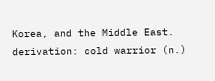Korea, and the Middle East.
derivation: cold warrior (n.)